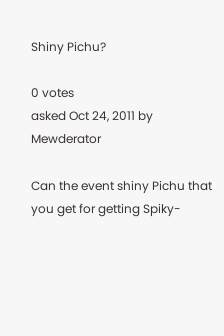Shiny Pichu?

0 votes
asked Oct 24, 2011 by Mewderator

Can the event shiny Pichu that you get for getting Spiky-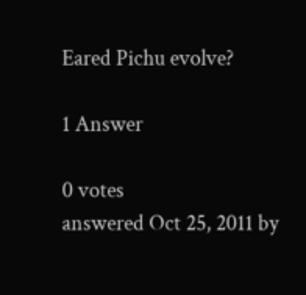Eared Pichu evolve?

1 Answer

0 votes
answered Oct 25, 2011 by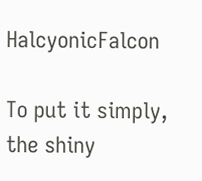HalcyonicFalcon

To put it simply, the shiny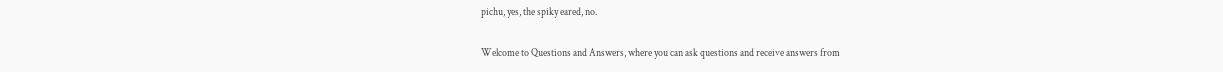pichu, yes, the spiky eared, no.

Welcome to Questions and Answers, where you can ask questions and receive answers from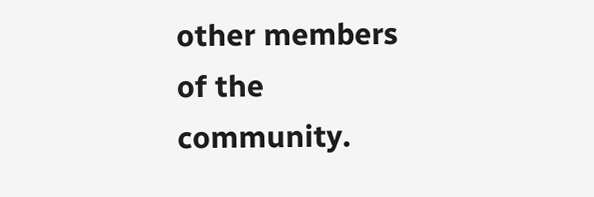other members of the community.